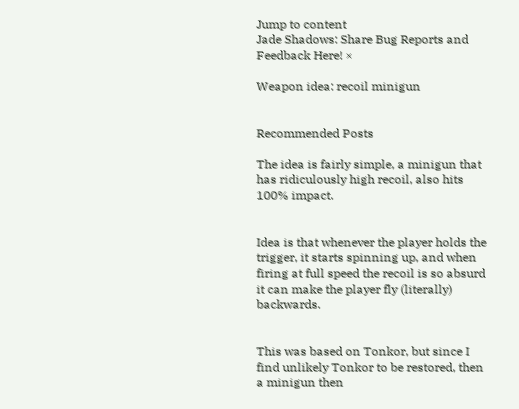Jump to content
Jade Shadows: Share Bug Reports and Feedback Here! ×

Weapon idea: recoil minigun


Recommended Posts

The idea is fairly simple, a minigun that has ridiculously high recoil, also hits 100% impact.


Idea is that whenever the player holds the trigger, it starts spinning up, and when firing at full speed the recoil is so absurd it can make the player fly (literally) backwards.


This was based on Tonkor, but since I find unlikely Tonkor to be restored, then a minigun then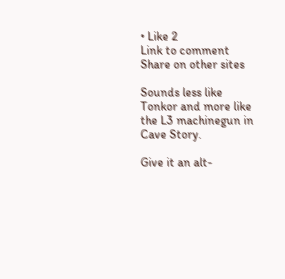• Like 2
Link to comment
Share on other sites

Sounds less like Tonkor and more like the L3 machinegun in Cave Story.

Give it an alt-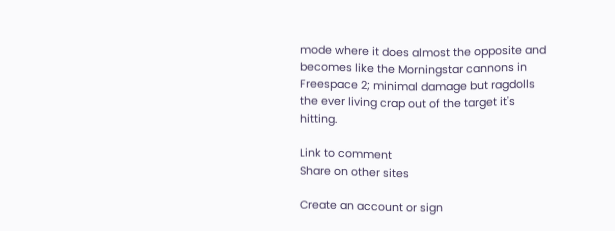mode where it does almost the opposite and becomes like the Morningstar cannons in Freespace 2; minimal damage but ragdolls the ever living crap out of the target it's hitting.

Link to comment
Share on other sites

Create an account or sign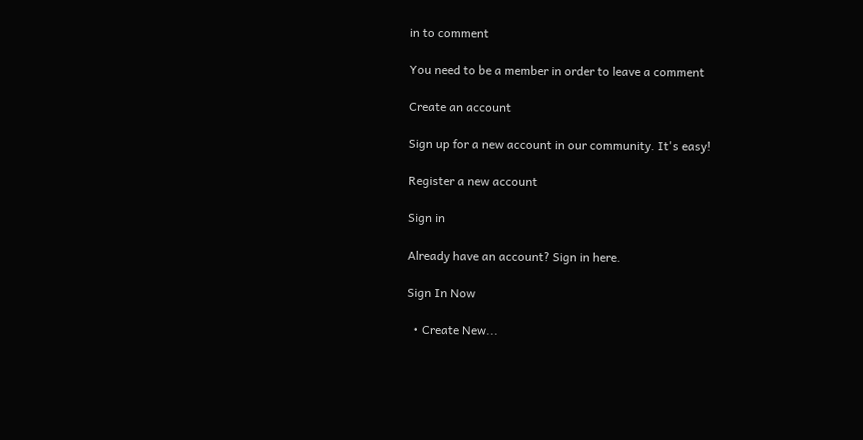in to comment

You need to be a member in order to leave a comment

Create an account

Sign up for a new account in our community. It's easy!

Register a new account

Sign in

Already have an account? Sign in here.

Sign In Now

  • Create New...